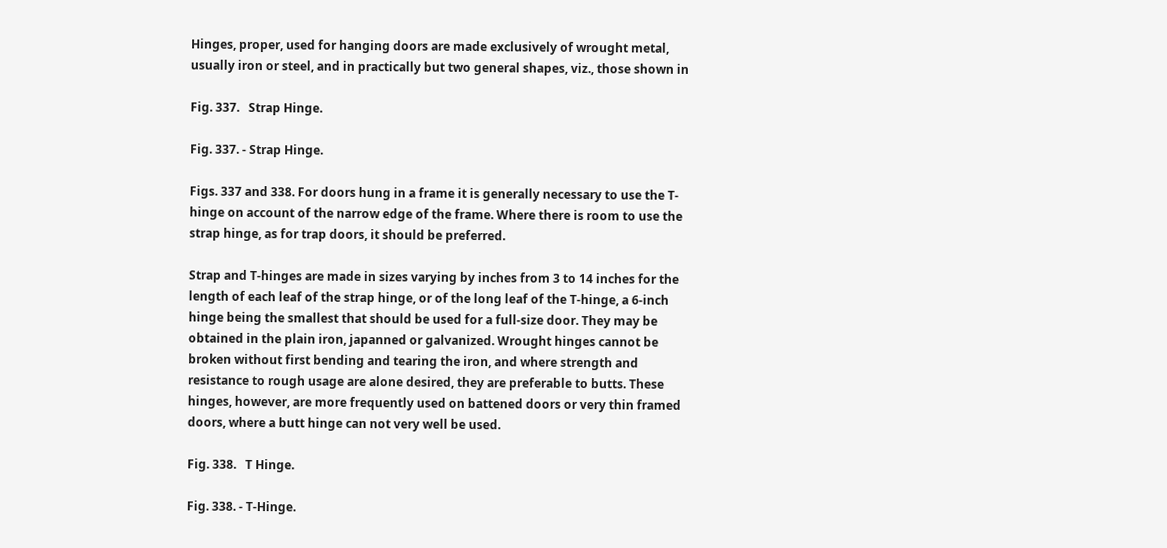Hinges, proper, used for hanging doors are made exclusively of wrought metal, usually iron or steel, and in practically but two general shapes, viz., those shown in

Fig. 337.   Strap Hinge.

Fig. 337. - Strap Hinge.

Figs. 337 and 338. For doors hung in a frame it is generally necessary to use the T-hinge on account of the narrow edge of the frame. Where there is room to use the strap hinge, as for trap doors, it should be preferred.

Strap and T-hinges are made in sizes varying by inches from 3 to 14 inches for the length of each leaf of the strap hinge, or of the long leaf of the T-hinge, a 6-inch hinge being the smallest that should be used for a full-size door. They may be obtained in the plain iron, japanned or galvanized. Wrought hinges cannot be broken without first bending and tearing the iron, and where strength and resistance to rough usage are alone desired, they are preferable to butts. These hinges, however, are more frequently used on battened doors or very thin framed doors, where a butt hinge can not very well be used.

Fig. 338.   T Hinge.

Fig. 338. - T-Hinge.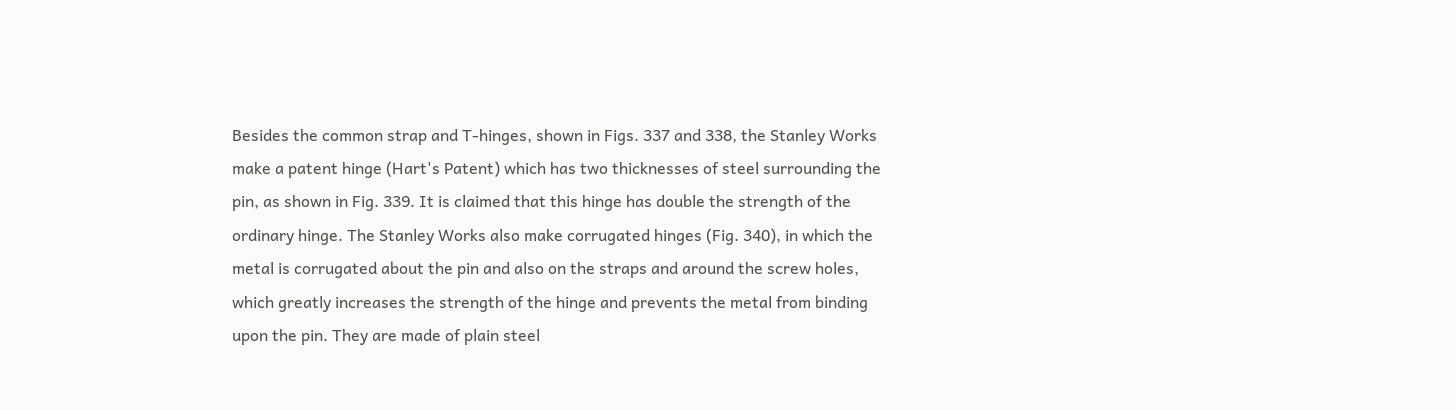Besides the common strap and T-hinges, shown in Figs. 337 and 338, the Stanley Works make a patent hinge (Hart's Patent) which has two thicknesses of steel surrounding the pin, as shown in Fig. 339. It is claimed that this hinge has double the strength of the ordinary hinge. The Stanley Works also make corrugated hinges (Fig. 340), in which the metal is corrugated about the pin and also on the straps and around the screw holes, which greatly increases the strength of the hinge and prevents the metal from binding upon the pin. They are made of plain steel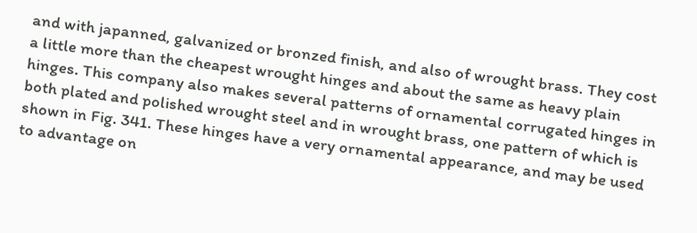and with japanned, galvanized or bronzed finish, and also of wrought brass. They cost a little more than the cheapest wrought hinges and about the same as heavy plain hinges. This company also makes several patterns of ornamental corrugated hinges in both plated and polished wrought steel and in wrought brass, one pattern of which is shown in Fig. 341. These hinges have a very ornamental appearance, and may be used to advantage on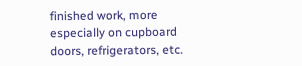finished work, more especially on cupboard doors, refrigerators, etc.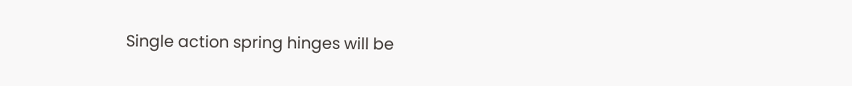Single action spring hinges will be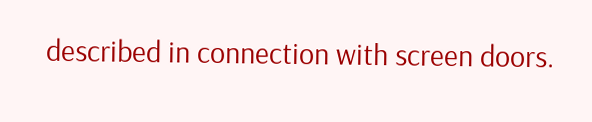described in connection with screen doors.